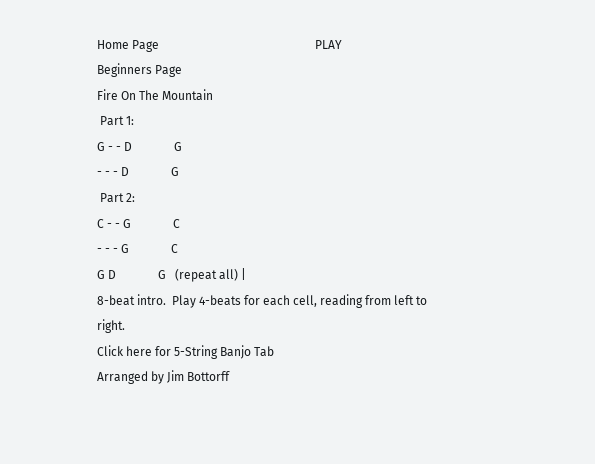Home Page                                                    PLAY                                               Beginners Page
Fire On The Mountain
 Part 1:
G - - D              G
- - - D              G
 Part 2:
C - - G              C
- - - G              C
G D              G   (repeat all) |
8-beat intro.  Play 4-beats for each cell, reading from left to right.
Click here for 5-String Banjo Tab
Arranged by Jim Bottorff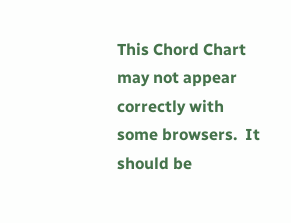This Chord Chart may not appear correctly with some browsers.  It should be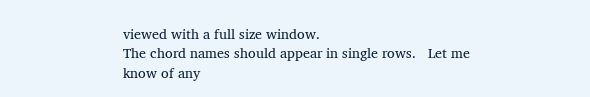viewed with a full size window.
The chord names should appear in single rows.   Let me know of any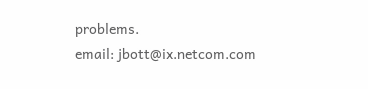problems.
email: jbott@ix.netcom.com